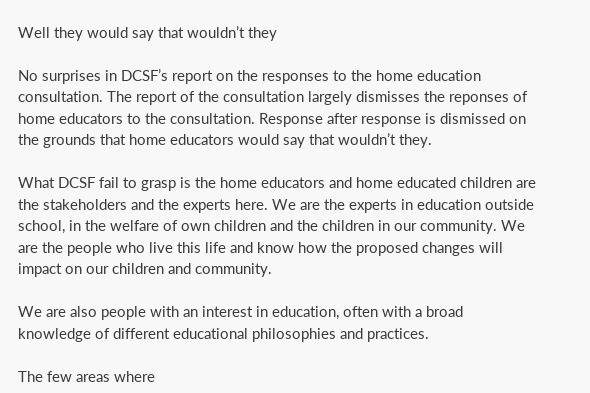Well they would say that wouldn’t they

No surprises in DCSF’s report on the responses to the home education consultation. The report of the consultation largely dismisses the reponses of home educators to the consultation. Response after response is dismissed on the grounds that home educators would say that wouldn’t they.

What DCSF fail to grasp is the home educators and home educated children are the stakeholders and the experts here. We are the experts in education outside school, in the welfare of own children and the children in our community. We are the people who live this life and know how the proposed changes will impact on our children and community.

We are also people with an interest in education, often with a broad knowledge of different educational philosophies and practices.

The few areas where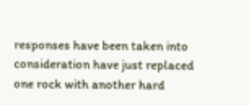responses have been taken into consideration have just replaced one rock with another hard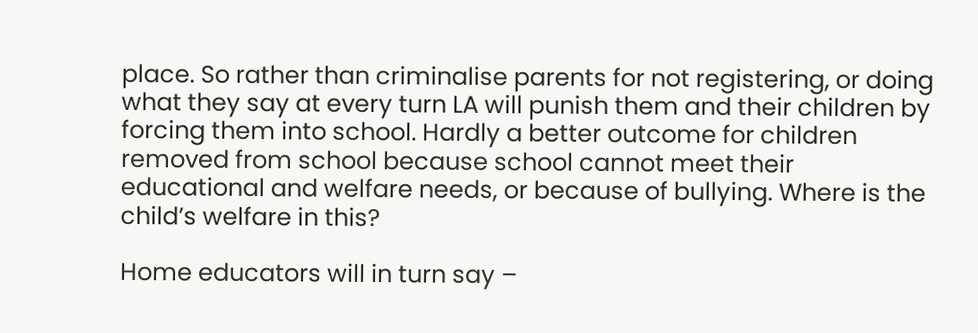place. So rather than criminalise parents for not registering, or doing what they say at every turn LA will punish them and their children by forcing them into school. Hardly a better outcome for children removed from school because school cannot meet their educational and welfare needs, or because of bullying. Where is the child’s welfare in this?

Home educators will in turn say –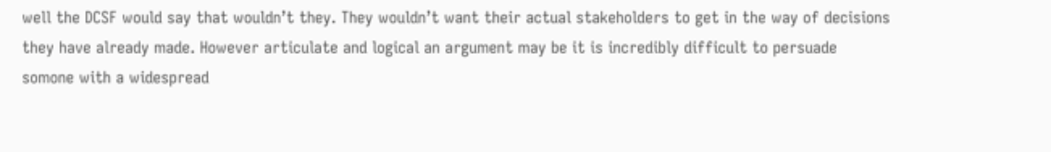well the DCSF would say that wouldn’t they. They wouldn’t want their actual stakeholders to get in the way of decisions they have already made. However articulate and logical an argument may be it is incredibly difficult to persuade somone with a widespread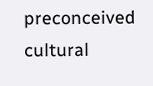preconceived cultural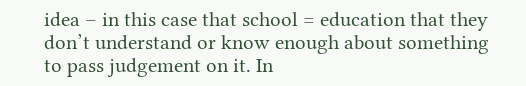idea – in this case that school = education that they don’t understand or know enough about something to pass judgement on it. In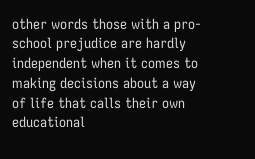other words those with a pro-school prejudice are hardly independent when it comes to making decisions about a way of life that calls their own educational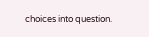choices into question.